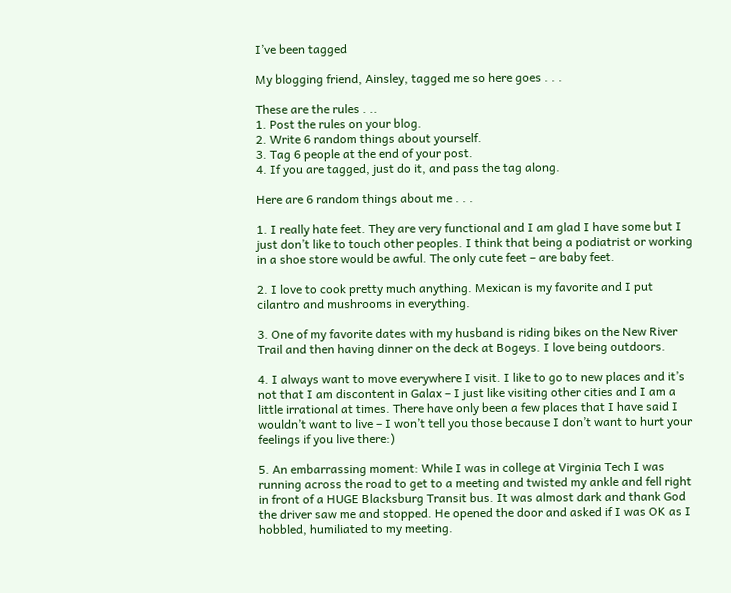I’ve been tagged

My blogging friend, Ainsley, tagged me so here goes . . .

These are the rules . ..
1. Post the rules on your blog.
2. Write 6 random things about yourself.
3. Tag 6 people at the end of your post.
4. If you are tagged, just do it, and pass the tag along.

Here are 6 random things about me . . .

1. I really hate feet. They are very functional and I am glad I have some but I just don’t like to touch other peoples. I think that being a podiatrist or working in a shoe store would be awful. The only cute feet – are baby feet.

2. I love to cook pretty much anything. Mexican is my favorite and I put cilantro and mushrooms in everything.

3. One of my favorite dates with my husband is riding bikes on the New River Trail and then having dinner on the deck at Bogeys. I love being outdoors.

4. I always want to move everywhere I visit. I like to go to new places and it’s not that I am discontent in Galax – I just like visiting other cities and I am a little irrational at times. There have only been a few places that I have said I wouldn’t want to live – I won’t tell you those because I don’t want to hurt your feelings if you live there:)

5. An embarrassing moment: While I was in college at Virginia Tech I was running across the road to get to a meeting and twisted my ankle and fell right in front of a HUGE Blacksburg Transit bus. It was almost dark and thank God the driver saw me and stopped. He opened the door and asked if I was OK as I hobbled, humiliated to my meeting.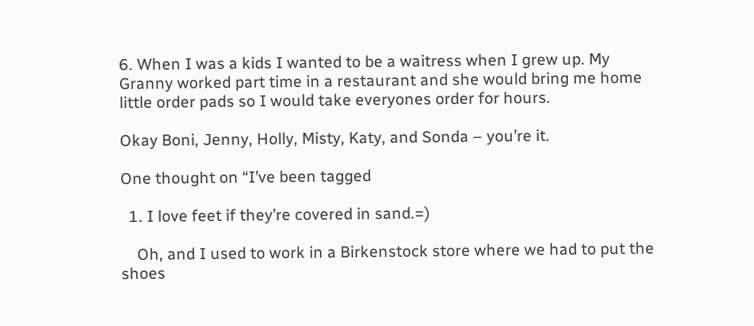6. When I was a kids I wanted to be a waitress when I grew up. My Granny worked part time in a restaurant and she would bring me home little order pads so I would take everyones order for hours.

Okay Boni, Jenny, Holly, Misty, Katy, and Sonda – you’re it.

One thought on “I’ve been tagged

  1. I love feet if they’re covered in sand.=)

    Oh, and I used to work in a Birkenstock store where we had to put the shoes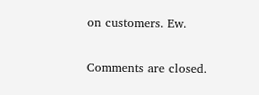on customers. Ew.

Comments are closed.